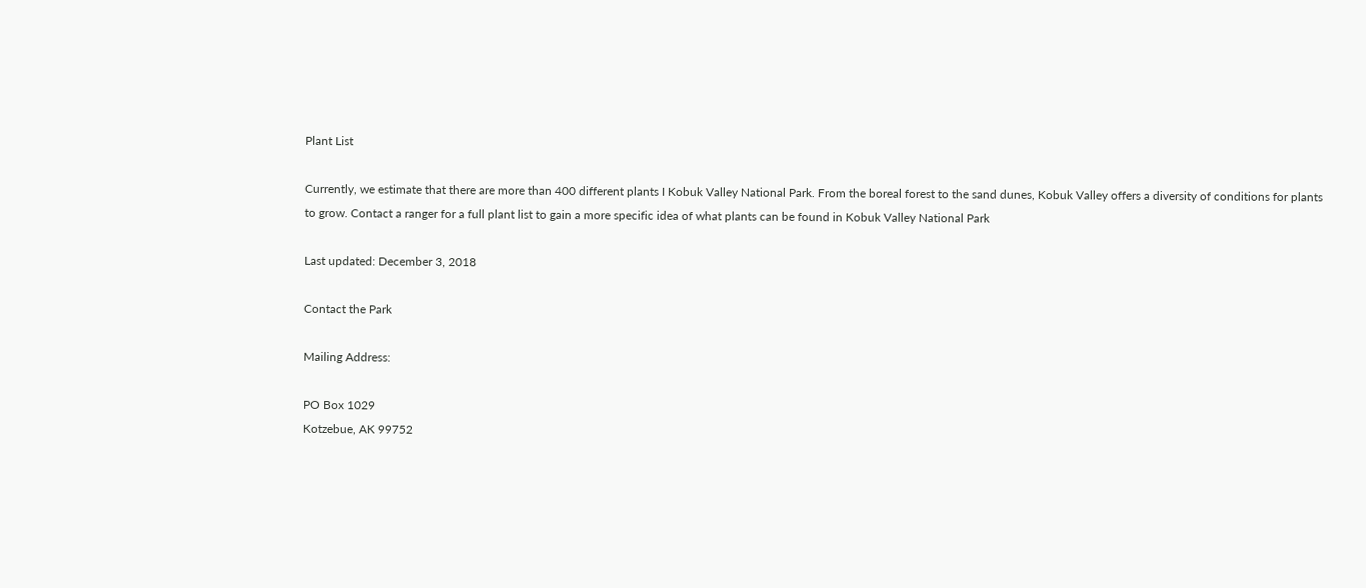Plant List

Currently, we estimate that there are more than 400 different plants I Kobuk Valley National Park. From the boreal forest to the sand dunes, Kobuk Valley offers a diversity of conditions for plants to grow. Contact a ranger for a full plant list to gain a more specific idea of what plants can be found in Kobuk Valley National Park

Last updated: December 3, 2018

Contact the Park

Mailing Address:

PO Box 1029
Kotzebue, AK 99752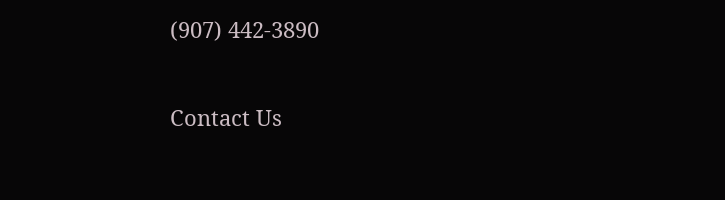(907) 442-3890

Contact Us